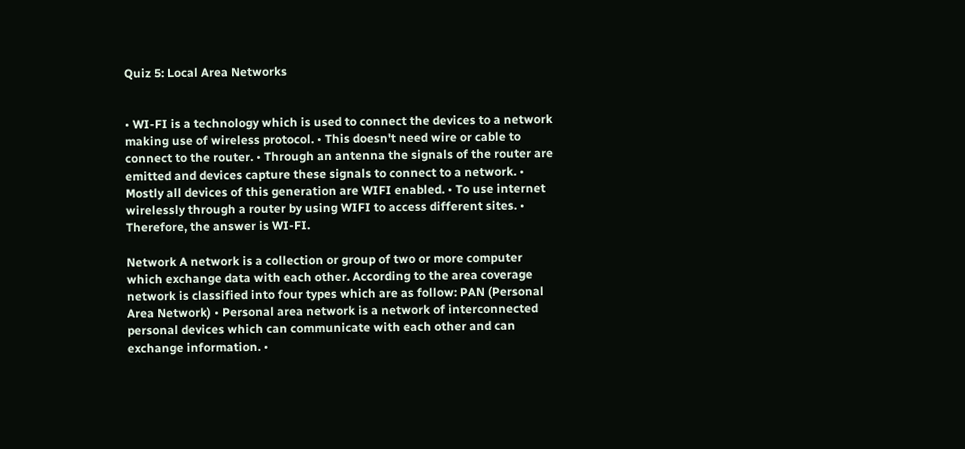Quiz 5: Local Area Networks


• WI-FI is a technology which is used to connect the devices to a network making use of wireless protocol. • This doesn't need wire or cable to connect to the router. • Through an antenna the signals of the router are emitted and devices capture these signals to connect to a network. • Mostly all devices of this generation are WIFI enabled. • To use internet wirelessly through a router by using WIFI to access different sites. • Therefore, the answer is WI-FI.

Network A network is a collection or group of two or more computer which exchange data with each other. According to the area coverage network is classified into four types which are as follow: PAN (Personal Area Network) • Personal area network is a network of interconnected personal devices which can communicate with each other and can exchange information. •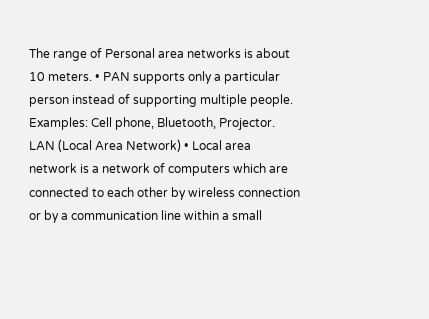The range of Personal area networks is about 10 meters. • PAN supports only a particular person instead of supporting multiple people. Examples: Cell phone, Bluetooth, Projector. LAN (Local Area Network) • Local area network is a network of computers which are connected to each other by wireless connection or by a communication line within a small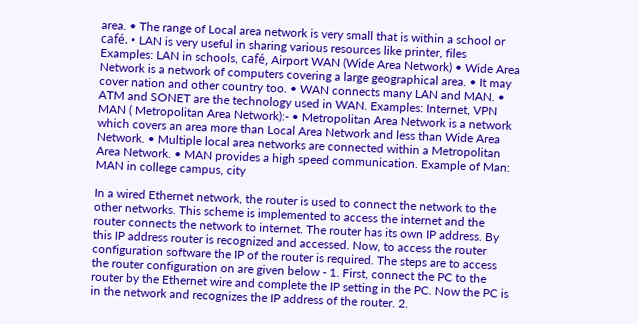area. • The range of Local area network is very small that is within a school or café. • LAN is very useful in sharing various resources like printer, files Examples: LAN in schools, café, Airport WAN (Wide Area Network) • Wide Area Network is a network of computers covering a large geographical area. • It may cover nation and other country too. • WAN connects many LAN and MAN. • ATM and SONET are the technology used in WAN. Examples: Internet, VPN MAN ( Metropolitan Area Network):- • Metropolitan Area Network is a network which covers an area more than Local Area Network and less than Wide Area Network. • Multiple local area networks are connected within a Metropolitan Area Network. • MAN provides a high speed communication. Example of Man: MAN in college campus, city

In a wired Ethernet network, the router is used to connect the network to the other networks. This scheme is implemented to access the internet and the router connects the network to internet. The router has its own IP address. By this IP address router is recognized and accessed. Now, to access the router configuration software the IP of the router is required. The steps are to access the router configuration on are given below - 1. First, connect the PC to the router by the Ethernet wire and complete the IP setting in the PC. Now the PC is in the network and recognizes the IP address of the router. 2.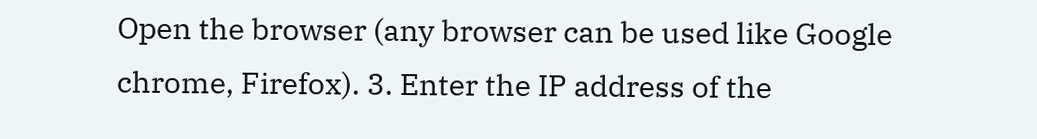Open the browser (any browser can be used like Google chrome, Firefox). 3. Enter the IP address of the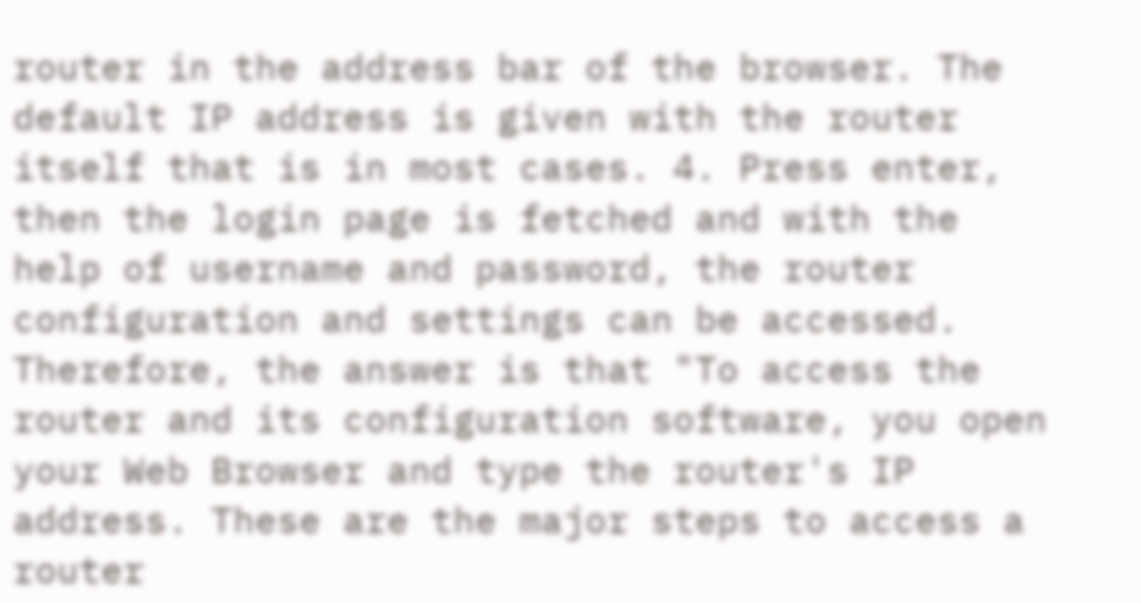router in the address bar of the browser. The default IP address is given with the router itself that is in most cases. 4. Press enter, then the login page is fetched and with the help of username and password, the router configuration and settings can be accessed. Therefore, the answer is that "To access the router and its configuration software, you open your Web Browser and type the router's IP address. These are the major steps to access a router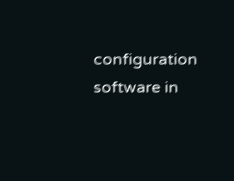configuration software in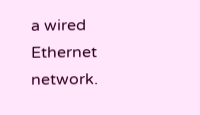a wired Ethernet network.